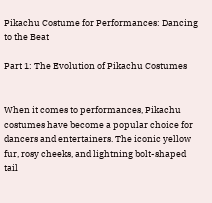Pikachu Costume for Performances: Dancing to the Beat

Part 1: The Evolution of Pikachu Costumes


When it comes to performances, Pikachu costumes have become a popular choice for dancers and entertainers. The iconic yellow fur, rosy cheeks, and lightning bolt-shaped tail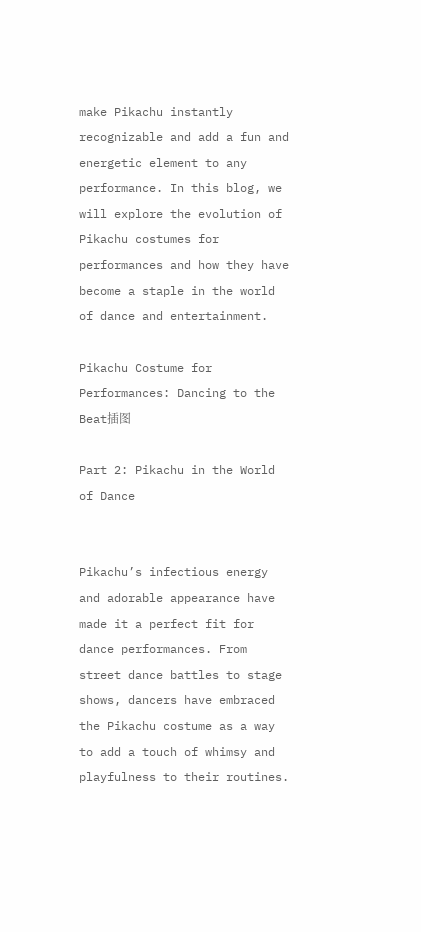make Pikachu instantly recognizable and add a fun and energetic element to any performance. In this blog, we will explore the evolution of Pikachu costumes for performances and how they have become a staple in the world of dance and entertainment.

Pikachu Costume for Performances: Dancing to the Beat插图

Part 2: Pikachu in the World of Dance


Pikachu’s infectious energy and adorable appearance have made it a perfect fit for dance performances. From street dance battles to stage shows, dancers have embraced the Pikachu costume as a way to add a touch of whimsy and playfulness to their routines.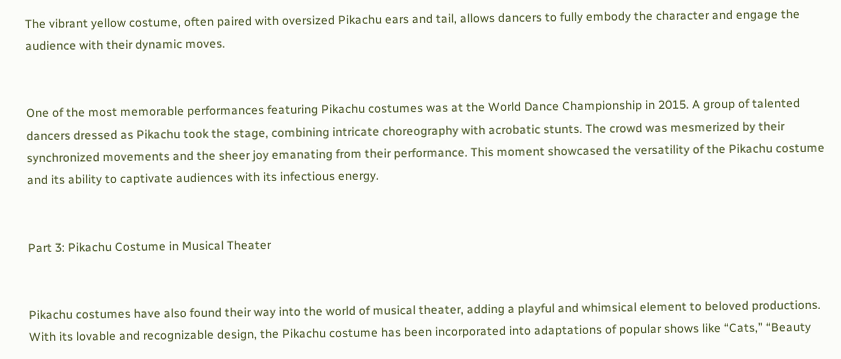The vibrant yellow costume, often paired with oversized Pikachu ears and tail, allows dancers to fully embody the character and engage the audience with their dynamic moves.


One of the most memorable performances featuring Pikachu costumes was at the World Dance Championship in 2015. A group of talented dancers dressed as Pikachu took the stage, combining intricate choreography with acrobatic stunts. The crowd was mesmerized by their synchronized movements and the sheer joy emanating from their performance. This moment showcased the versatility of the Pikachu costume and its ability to captivate audiences with its infectious energy.


Part 3: Pikachu Costume in Musical Theater


Pikachu costumes have also found their way into the world of musical theater, adding a playful and whimsical element to beloved productions. With its lovable and recognizable design, the Pikachu costume has been incorporated into adaptations of popular shows like “Cats,” “Beauty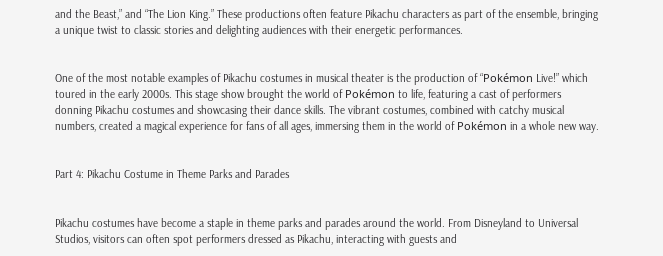and the Beast,” and “The Lion King.” These productions often feature Pikachu characters as part of the ensemble, bringing a unique twist to classic stories and delighting audiences with their energetic performances.


One of the most notable examples of Pikachu costumes in musical theater is the production of “Pokémon Live!” which toured in the early 2000s. This stage show brought the world of Pokémon to life, featuring a cast of performers donning Pikachu costumes and showcasing their dance skills. The vibrant costumes, combined with catchy musical numbers, created a magical experience for fans of all ages, immersing them in the world of Pokémon in a whole new way.


Part 4: Pikachu Costume in Theme Parks and Parades


Pikachu costumes have become a staple in theme parks and parades around the world. From Disneyland to Universal Studios, visitors can often spot performers dressed as Pikachu, interacting with guests and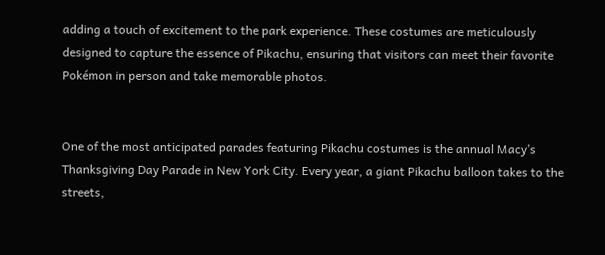adding a touch of excitement to the park experience. These costumes are meticulously designed to capture the essence of Pikachu, ensuring that visitors can meet their favorite Pokémon in person and take memorable photos.


One of the most anticipated parades featuring Pikachu costumes is the annual Macy’s Thanksgiving Day Parade in New York City. Every year, a giant Pikachu balloon takes to the streets,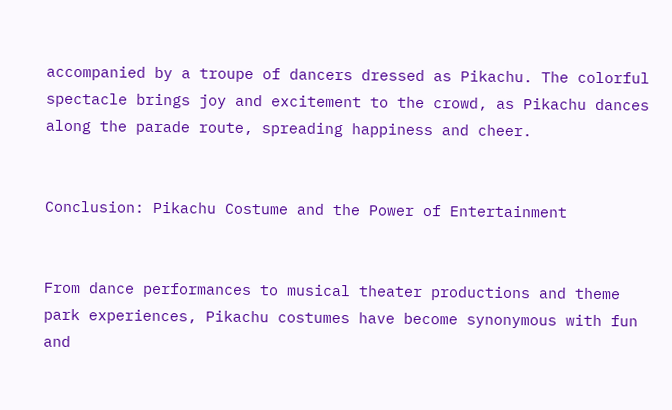accompanied by a troupe of dancers dressed as Pikachu. The colorful spectacle brings joy and excitement to the crowd, as Pikachu dances along the parade route, spreading happiness and cheer.


Conclusion: Pikachu Costume and the Power of Entertainment


From dance performances to musical theater productions and theme park experiences, Pikachu costumes have become synonymous with fun and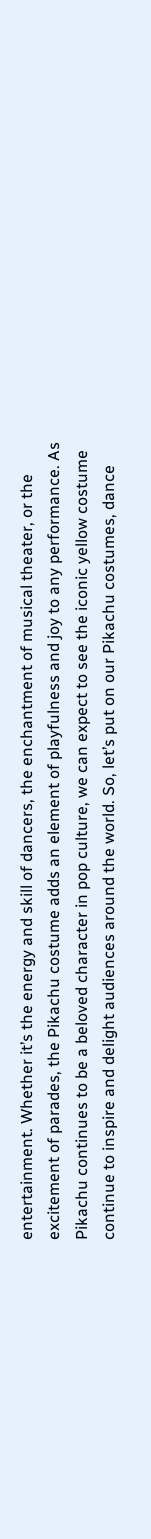entertainment. Whether it’s the energy and skill of dancers, the enchantment of musical theater, or the excitement of parades, the Pikachu costume adds an element of playfulness and joy to any performance. As Pikachu continues to be a beloved character in pop culture, we can expect to see the iconic yellow costume continue to inspire and delight audiences around the world. So, let’s put on our Pikachu costumes, dance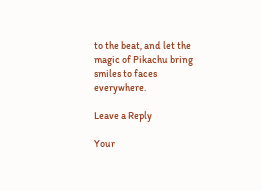to the beat, and let the magic of Pikachu bring smiles to faces everywhere.

Leave a Reply

Your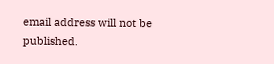email address will not be published.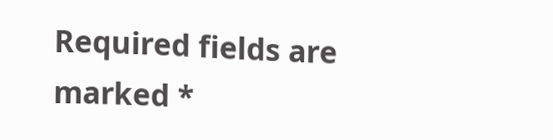Required fields are marked *